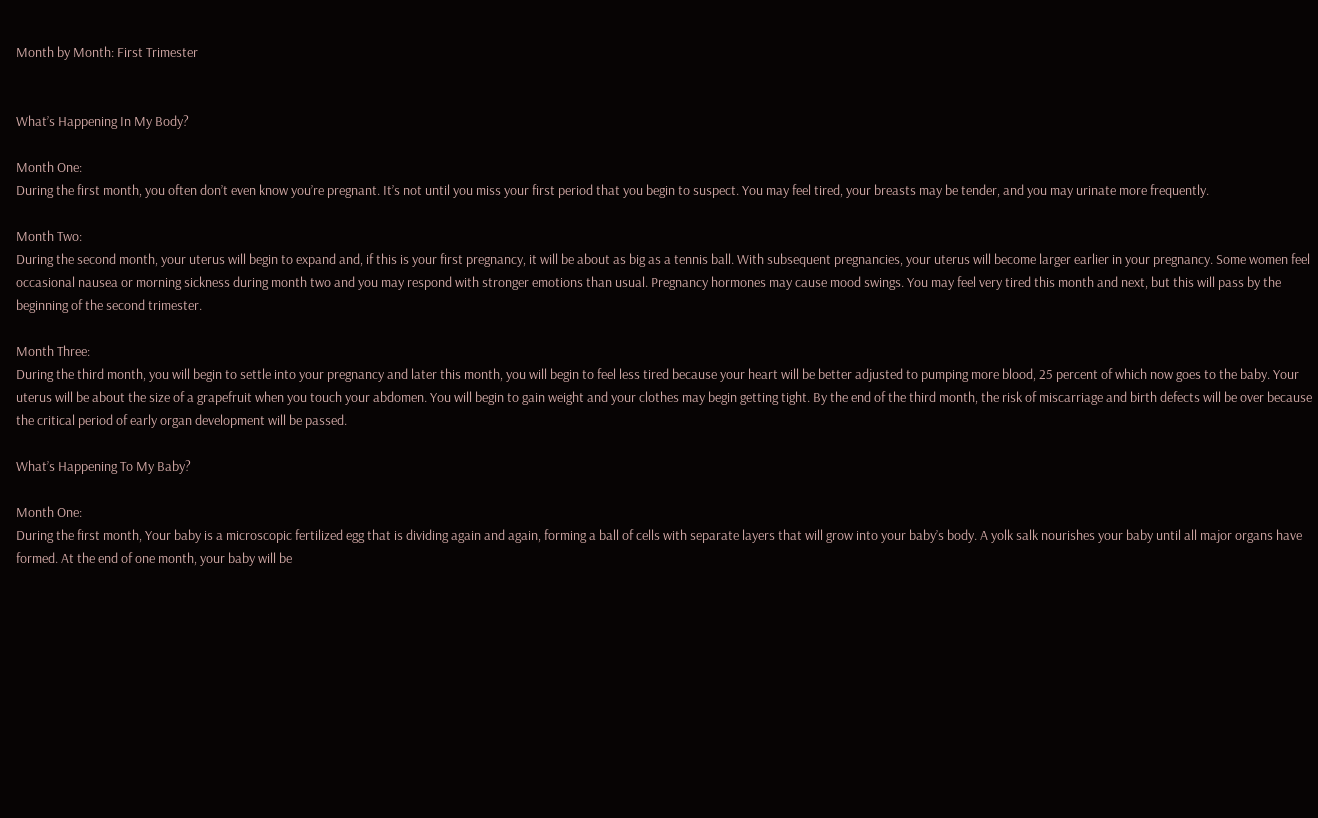Month by Month: First Trimester


What’s Happening In My Body?

Month One:
During the first month, you often don’t even know you’re pregnant. It’s not until you miss your first period that you begin to suspect. You may feel tired, your breasts may be tender, and you may urinate more frequently.

Month Two:
During the second month, your uterus will begin to expand and, if this is your first pregnancy, it will be about as big as a tennis ball. With subsequent pregnancies, your uterus will become larger earlier in your pregnancy. Some women feel occasional nausea or morning sickness during month two and you may respond with stronger emotions than usual. Pregnancy hormones may cause mood swings. You may feel very tired this month and next, but this will pass by the beginning of the second trimester.

Month Three:
During the third month, you will begin to settle into your pregnancy and later this month, you will begin to feel less tired because your heart will be better adjusted to pumping more blood, 25 percent of which now goes to the baby. Your uterus will be about the size of a grapefruit when you touch your abdomen. You will begin to gain weight and your clothes may begin getting tight. By the end of the third month, the risk of miscarriage and birth defects will be over because the critical period of early organ development will be passed.

What’s Happening To My Baby?

Month One:
During the first month, Your baby is a microscopic fertilized egg that is dividing again and again, forming a ball of cells with separate layers that will grow into your baby’s body. A yolk salk nourishes your baby until all major organs have formed. At the end of one month, your baby will be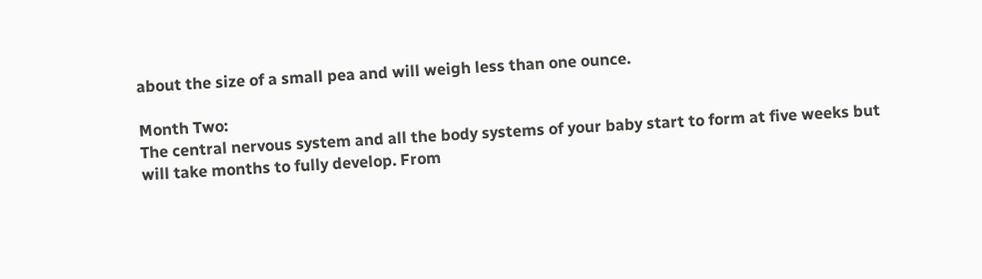about the size of a small pea and will weigh less than one ounce.

Month Two:
The central nervous system and all the body systems of your baby start to form at five weeks but will take months to fully develop. From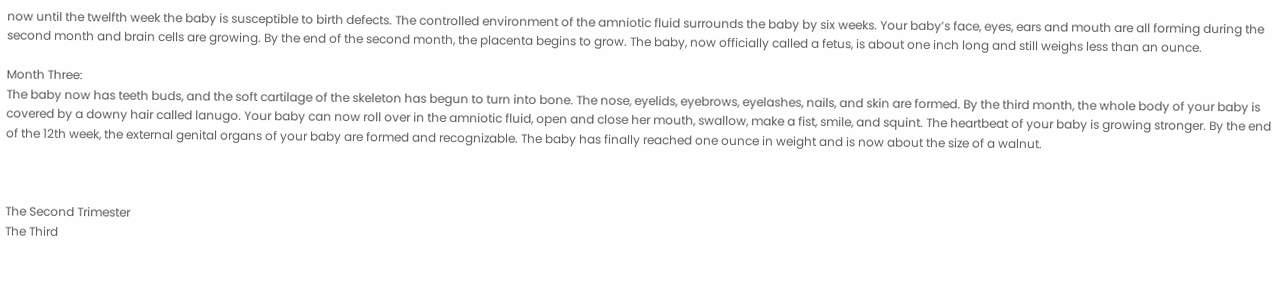now until the twelfth week the baby is susceptible to birth defects. The controlled environment of the amniotic fluid surrounds the baby by six weeks. Your baby’s face, eyes, ears and mouth are all forming during the second month and brain cells are growing. By the end of the second month, the placenta begins to grow. The baby, now officially called a fetus, is about one inch long and still weighs less than an ounce.

Month Three:
The baby now has teeth buds, and the soft cartilage of the skeleton has begun to turn into bone. The nose, eyelids, eyebrows, eyelashes, nails, and skin are formed. By the third month, the whole body of your baby is covered by a downy hair called lanugo. Your baby can now roll over in the amniotic fluid, open and close her mouth, swallow, make a fist, smile, and squint. The heartbeat of your baby is growing stronger. By the end of the 12th week, the external genital organs of your baby are formed and recognizable. The baby has finally reached one ounce in weight and is now about the size of a walnut.



The Second Trimester
The Third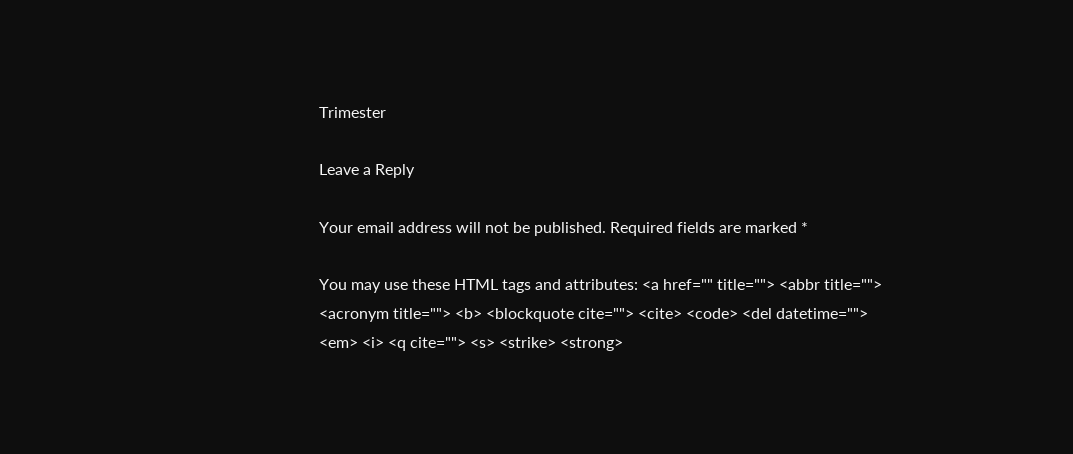Trimester

Leave a Reply

Your email address will not be published. Required fields are marked *

You may use these HTML tags and attributes: <a href="" title=""> <abbr title=""> <acronym title=""> <b> <blockquote cite=""> <cite> <code> <del datetime=""> <em> <i> <q cite=""> <s> <strike> <strong>